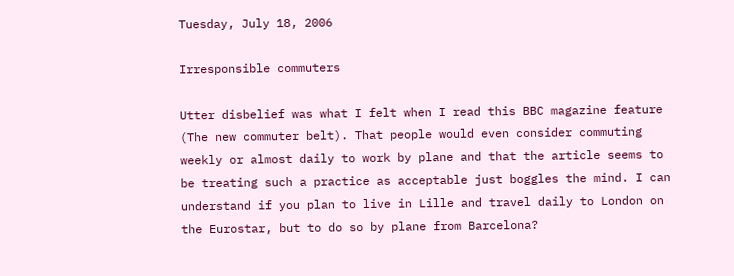Tuesday, July 18, 2006

Irresponsible commuters

Utter disbelief was what I felt when I read this BBC magazine feature (The new commuter belt). That people would even consider commuting weekly or almost daily to work by plane and that the article seems to be treating such a practice as acceptable just boggles the mind. I can understand if you plan to live in Lille and travel daily to London on the Eurostar, but to do so by plane from Barcelona?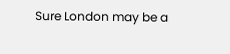Sure London may be a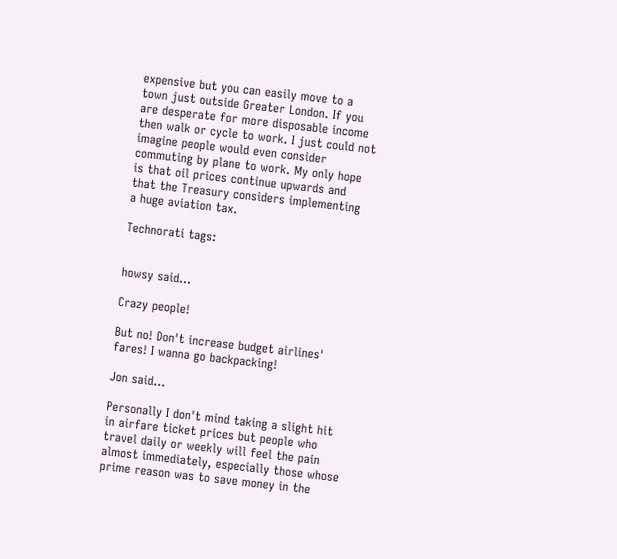expensive but you can easily move to a town just outside Greater London. If you are desperate for more disposable income then walk or cycle to work. I just could not imagine people would even consider commuting by plane to work. My only hope is that oil prices continue upwards and that the Treasury considers implementing a huge aviation tax.

Technorati tags:


howsy said...

Crazy people!

But no! Don't increase budget airlines' fares! I wanna go backpacking!

Jon said...

Personally I don't mind taking a slight hit in airfare ticket prices but people who travel daily or weekly will feel the pain almost immediately, especially those whose prime reason was to save money in the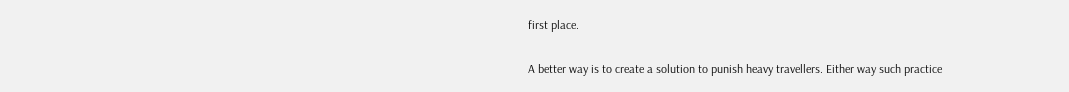first place.

A better way is to create a solution to punish heavy travellers. Either way such practice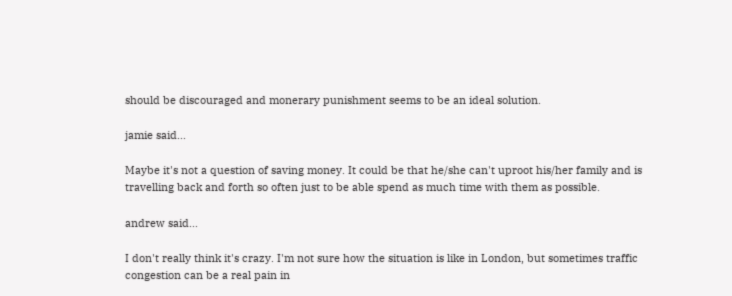should be discouraged and monerary punishment seems to be an ideal solution.

jamie said...

Maybe it's not a question of saving money. It could be that he/she can't uproot his/her family and is travelling back and forth so often just to be able spend as much time with them as possible.

andrew said...

I don't really think it's crazy. I'm not sure how the situation is like in London, but sometimes traffic congestion can be a real pain in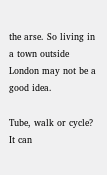the arse. So living in a town outside London may not be a good idea.

Tube, walk or cycle? It can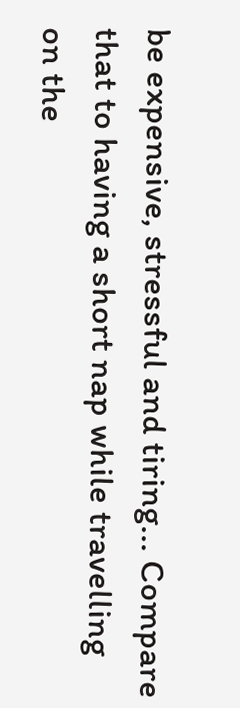be expensive, stressful and tiring... Compare that to having a short nap while travelling on the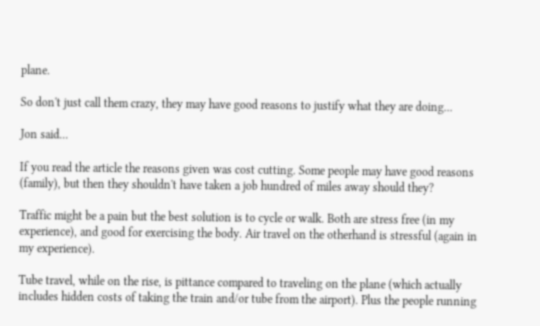plane.

So don't just call them crazy, they may have good reasons to justify what they are doing...

Jon said...

If you read the article the reasons given was cost cutting. Some people may have good reasons (family), but then they shouldn't have taken a job hundred of miles away should they?

Traffic might be a pain but the best solution is to cycle or walk. Both are stress free (in my experience), and good for exercising the body. Air travel on the otherhand is stressful (again in my experience).

Tube travel, while on the rise, is pittance compared to traveling on the plane (which actually includes hidden costs of taking the train and/or tube from the airport). Plus the people running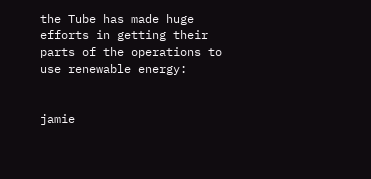the Tube has made huge efforts in getting their parts of the operations to use renewable energy:


jamie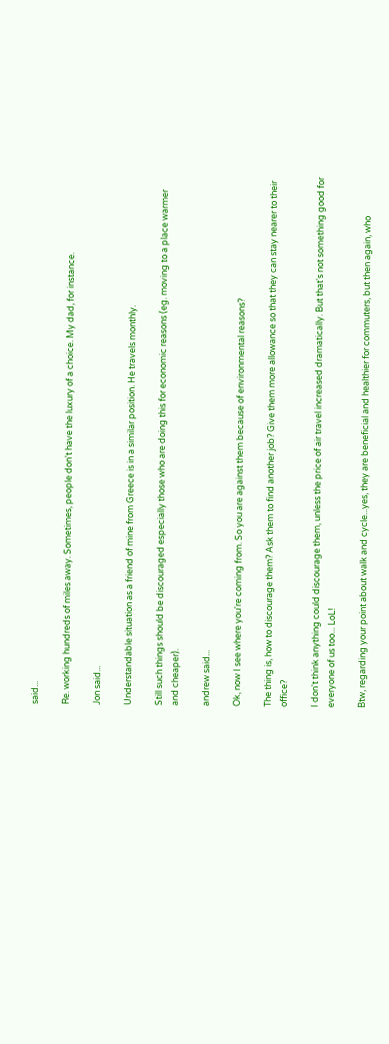said...

Re. working hundreds of miles away. Sometimes, people don't have the luxury of a choice. My dad, for instance.

Jon said...

Understandable situation as a friend of mine from Greece is in a similar position. He travels monthly.

Still such things should be discouraged especially those who are doing this for economic reasons (eg. moving to a place warmer and cheaper).

andrew said...

Ok, now I see where you're coming from. So you are against them because of environmental reasons?

The thing is, how to discourage them? Ask them to find another job? Give them more allowance so that they can stay nearer to their office?

I don't think anything could discourage them, unless the price of air travel increased dramatically. But that's not something good for everyone of us too... LoL!

Btw, regarding your point about walk and cycle...yes, they are beneficial and healthier for commuters, but then again, who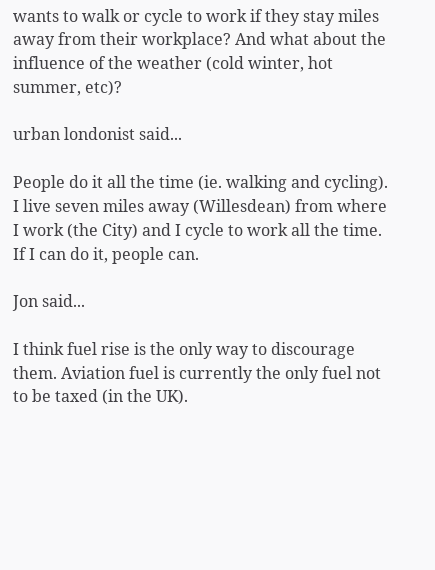wants to walk or cycle to work if they stay miles away from their workplace? And what about the influence of the weather (cold winter, hot summer, etc)?

urban londonist said...

People do it all the time (ie. walking and cycling). I live seven miles away (Willesdean) from where I work (the City) and I cycle to work all the time. If I can do it, people can.

Jon said...

I think fuel rise is the only way to discourage them. Aviation fuel is currently the only fuel not to be taxed (in the UK).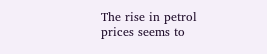The rise in petrol prices seems to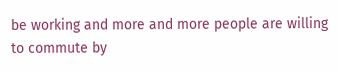be working and more and more people are willing to commute by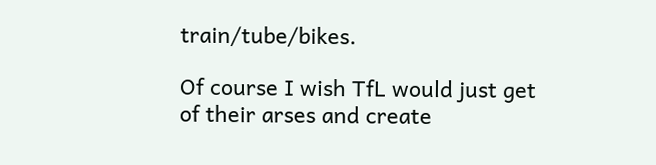train/tube/bikes.

Of course I wish TfL would just get of their arses and create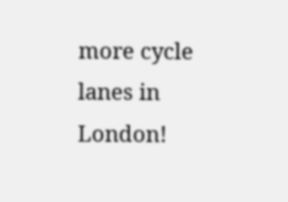more cycle lanes in London!